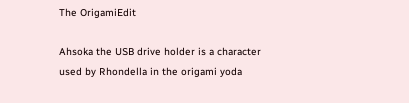The OrigamiEdit

Ahsoka the USB drive holder is a character used by Rhondella in the origami yoda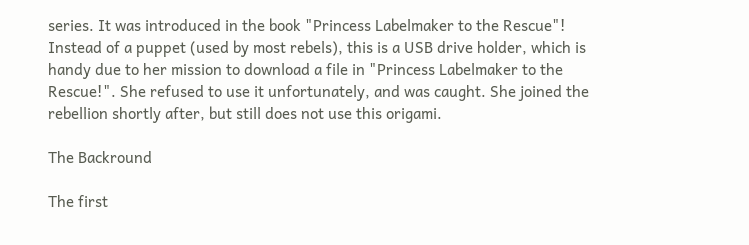series. It was introduced in the book "Princess Labelmaker to the Rescue"! Instead of a puppet (used by most rebels), this is a USB drive holder, which is handy due to her mission to download a file in "Princess Labelmaker to the Rescue!". She refused to use it unfortunately, and was caught. She joined the rebellion shortly after, but still does not use this origami.

The Backround

The first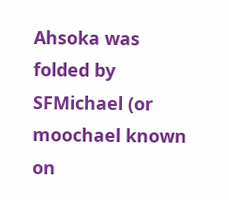Ahsoka was folded by SFMichael (or moochael known on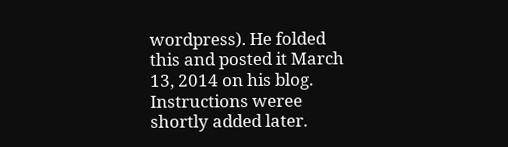wordpress). He folded this and posted it March 13, 2014 on his blog. Instructions weree shortly added later.